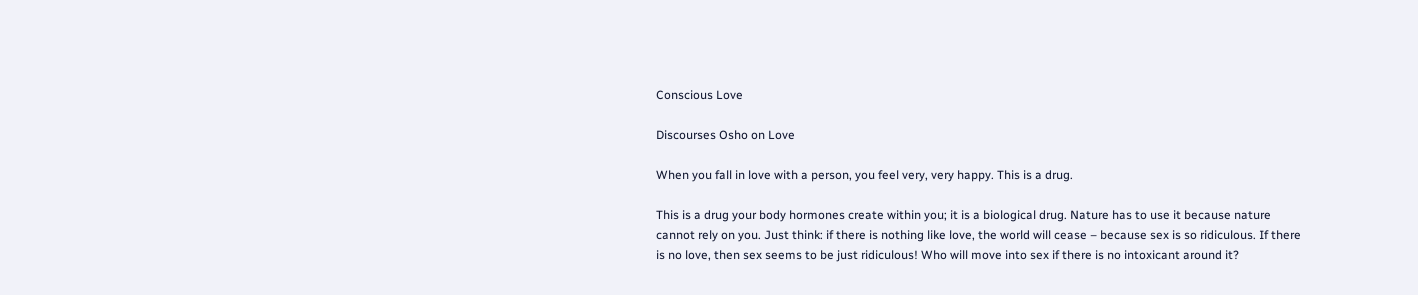Conscious Love

Discourses Osho on Love

When you fall in love with a person, you feel very, very happy. This is a drug.

This is a drug your body hormones create within you; it is a biological drug. Nature has to use it because nature cannot rely on you. Just think: if there is nothing like love, the world will cease – because sex is so ridiculous. If there is no love, then sex seems to be just ridiculous! Who will move into sex if there is no intoxicant around it?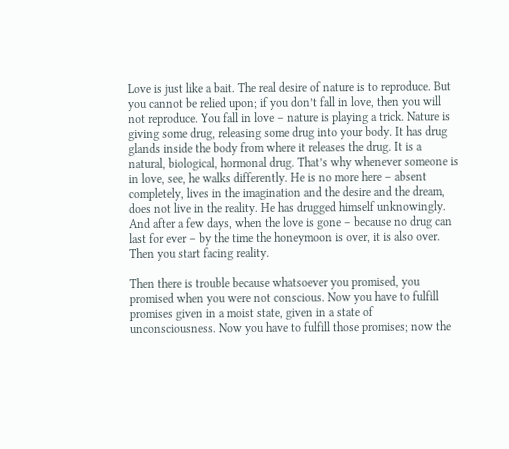Love is just like a bait. The real desire of nature is to reproduce. But you cannot be relied upon; if you don’t fall in love, then you will not reproduce. You fall in love – nature is playing a trick. Nature is giving some drug, releasing some drug into your body. It has drug glands inside the body from where it releases the drug. It is a natural, biological, hormonal drug. That’s why whenever someone is in love, see, he walks differently. He is no more here – absent completely, lives in the imagination and the desire and the dream, does not live in the reality. He has drugged himself unknowingly. And after a few days, when the love is gone – because no drug can last for ever – by the time the honeymoon is over, it is also over. Then you start facing reality.

Then there is trouble because whatsoever you promised, you promised when you were not conscious. Now you have to fulfill promises given in a moist state, given in a state of unconsciousness. Now you have to fulfill those promises; now the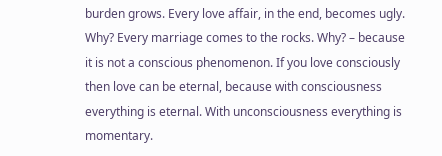burden grows. Every love affair, in the end, becomes ugly. Why? Every marriage comes to the rocks. Why? – because it is not a conscious phenomenon. If you love consciously then love can be eternal, because with consciousness everything is eternal. With unconsciousness everything is momentary.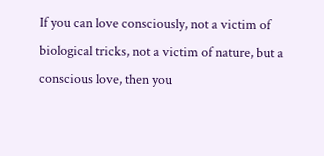If you can love consciously, not a victim of biological tricks, not a victim of nature, but a conscious love, then you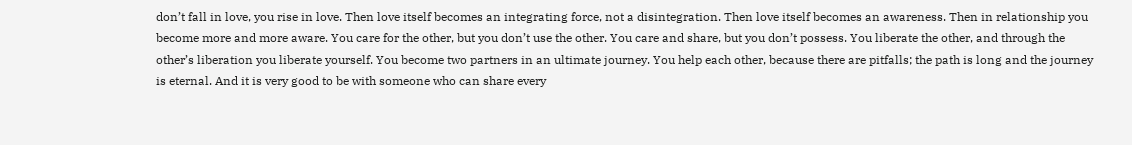don’t fall in love, you rise in love. Then love itself becomes an integrating force, not a disintegration. Then love itself becomes an awareness. Then in relationship you become more and more aware. You care for the other, but you don’t use the other. You care and share, but you don’t possess. You liberate the other, and through the other’s liberation you liberate yourself. You become two partners in an ultimate journey. You help each other, because there are pitfalls; the path is long and the journey is eternal. And it is very good to be with someone who can share every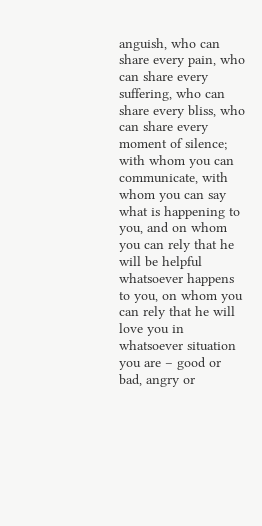anguish, who can share every pain, who can share every suffering, who can share every bliss, who can share every moment of silence; with whom you can communicate, with whom you can say what is happening to you, and on whom you can rely that he will be helpful whatsoever happens to you, on whom you can rely that he will love you in whatsoever situation you are – good or bad, angry or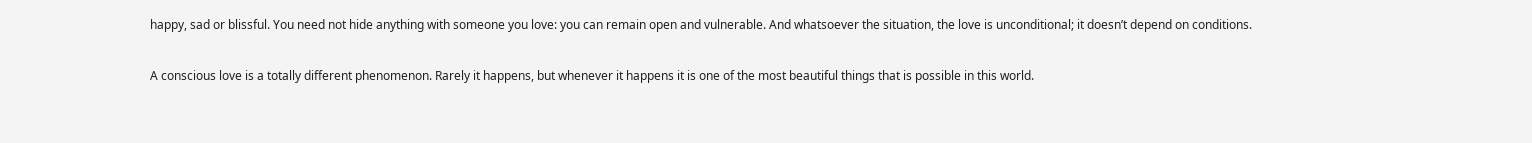happy, sad or blissful. You need not hide anything with someone you love: you can remain open and vulnerable. And whatsoever the situation, the love is unconditional; it doesn’t depend on conditions.

A conscious love is a totally different phenomenon. Rarely it happens, but whenever it happens it is one of the most beautiful things that is possible in this world.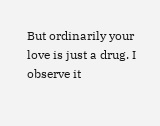But ordinarily your love is just a drug. I observe it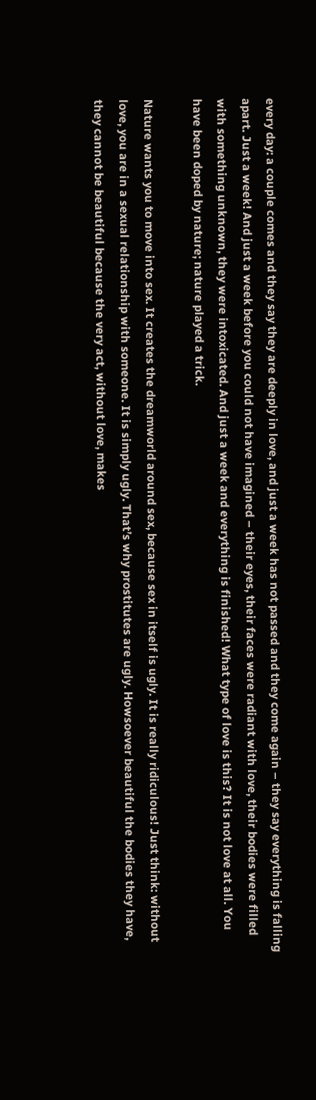every day: a couple comes and they say they are deeply in love, and just a week has not passed and they come again – they say everything is falling apart. Just a week! And just a week before you could not have imagined – their eyes, their faces were radiant with love, their bodies were filled with something unknown, they were intoxicated. And just a week and everything is finished! What type of love is this? It is not love at all. You have been doped by nature; nature played a trick.

Nature wants you to move into sex. It creates the dreamworld around sex, because sex in itself is ugly. It is really ridiculous! Just think: without love, you are in a sexual relationship with someone. It is simply ugly. That’s why prostitutes are ugly. Howsoever beautiful the bodies they have, they cannot be beautiful because the very act, without love, makes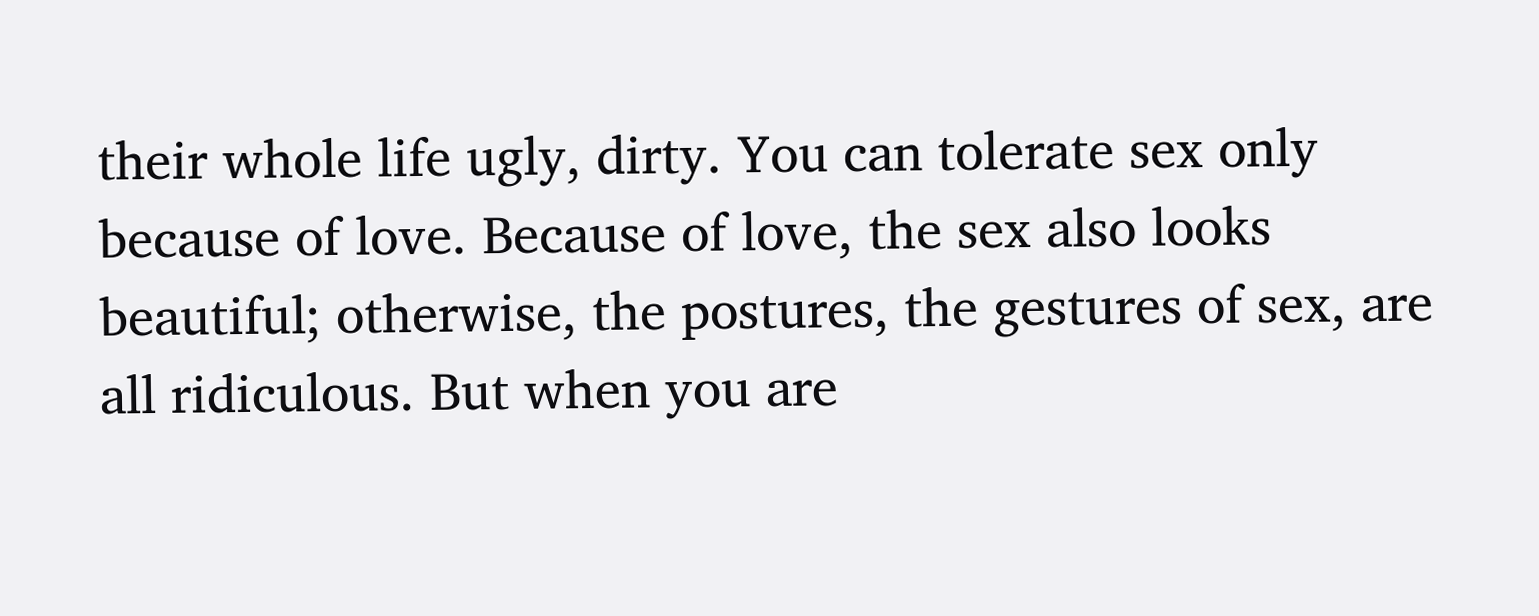their whole life ugly, dirty. You can tolerate sex only because of love. Because of love, the sex also looks beautiful; otherwise, the postures, the gestures of sex, are all ridiculous. But when you are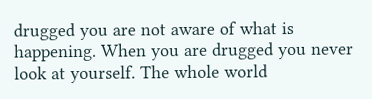drugged you are not aware of what is happening. When you are drugged you never look at yourself. The whole world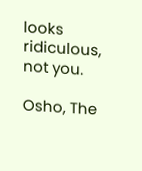looks ridiculous, not you.

Osho, The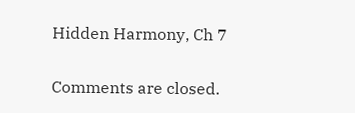Hidden Harmony, Ch 7

Comments are closed.